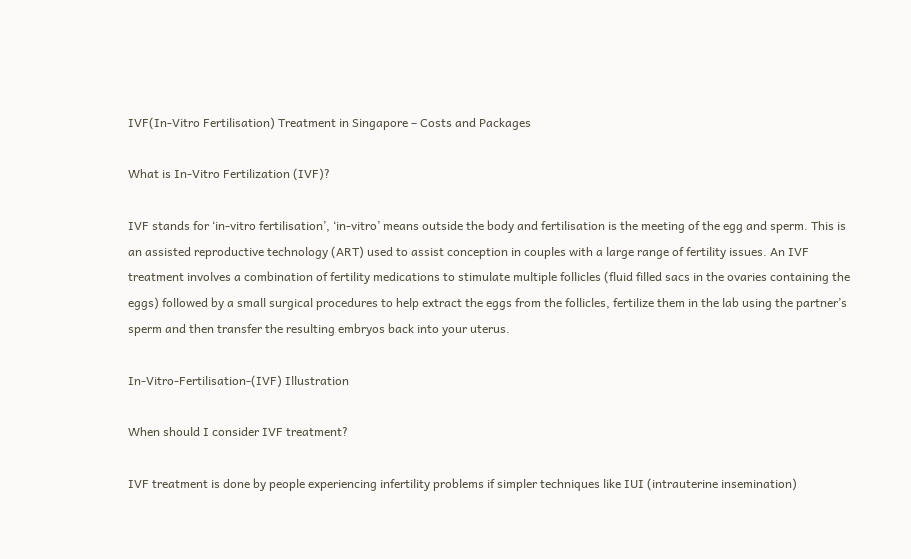IVF(In-Vitro Fertilisation) Treatment in Singapore – Costs and Packages

What is In-Vitro Fertilization (IVF)?

IVF stands for ‘in-vitro fertilisation’, ‘in-vitro’ means outside the body and fertilisation is the meeting of the egg and sperm. This is an assisted reproductive technology (ART) used to assist conception in couples with a large range of fertility issues. An IVF treatment involves a combination of fertility medications to stimulate multiple follicles (fluid filled sacs in the ovaries containing the eggs) followed by a small surgical procedures to help extract the eggs from the follicles, fertilize them in the lab using the partner’s sperm and then transfer the resulting embryos back into your uterus.

In-Vitro-Fertilisation-(IVF) Illustration

When should I consider IVF treatment?

IVF treatment is done by people experiencing infertility problems if simpler techniques like IUI (intrauterine insemination)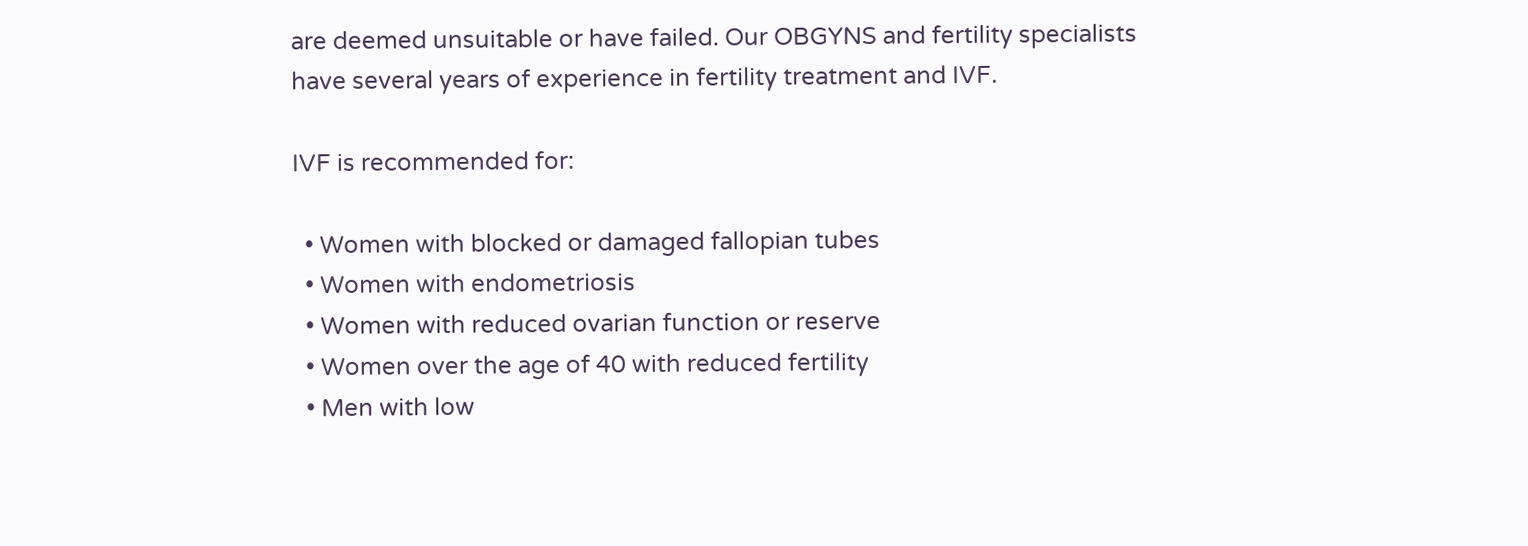are deemed unsuitable or have failed. Our OBGYNS and fertility specialists have several years of experience in fertility treatment and IVF.

IVF is recommended for:

  • Women with blocked or damaged fallopian tubes
  • Women with endometriosis
  • Women with reduced ovarian function or reserve
  • Women over the age of 40 with reduced fertility
  • Men with low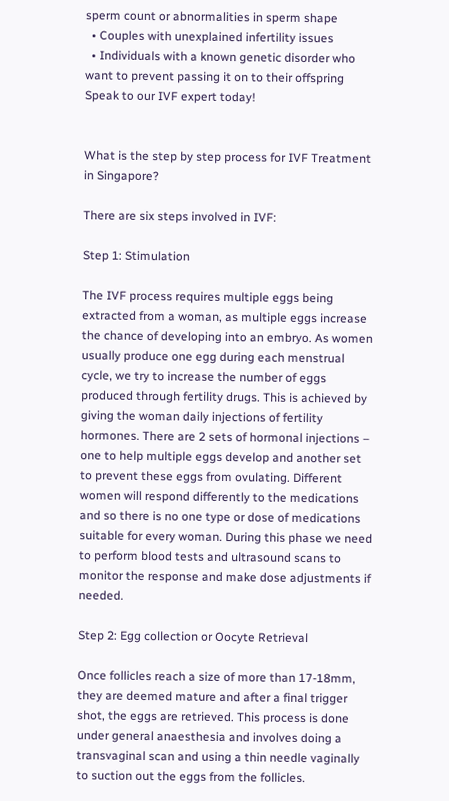sperm count or abnormalities in sperm shape
  • Couples with unexplained infertility issues
  • Individuals with a known genetic disorder who want to prevent passing it on to their offspring
Speak to our IVF expert today!


What is the step by step process for IVF Treatment in Singapore?

There are six steps involved in IVF:

Step 1: Stimulation

The IVF process requires multiple eggs being extracted from a woman, as multiple eggs increase the chance of developing into an embryo. As women usually produce one egg during each menstrual cycle, we try to increase the number of eggs produced through fertility drugs. This is achieved by giving the woman daily injections of fertility hormones. There are 2 sets of hormonal injections – one to help multiple eggs develop and another set to prevent these eggs from ovulating. Different women will respond differently to the medications and so there is no one type or dose of medications suitable for every woman. During this phase we need to perform blood tests and ultrasound scans to monitor the response and make dose adjustments if needed.

Step 2: Egg collection or Oocyte Retrieval

Once follicles reach a size of more than 17-18mm, they are deemed mature and after a final trigger shot, the eggs are retrieved. This process is done under general anaesthesia and involves doing a transvaginal scan and using a thin needle vaginally to suction out the eggs from the follicles.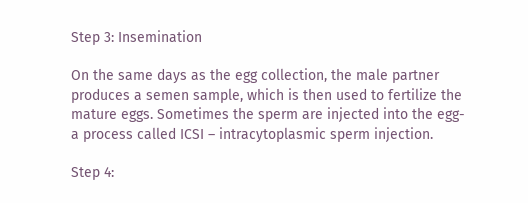Step 3: Insemination

On the same days as the egg collection, the male partner produces a semen sample, which is then used to fertilize the mature eggs. Sometimes the sperm are injected into the egg- a process called ICSI – intracytoplasmic sperm injection.

Step 4: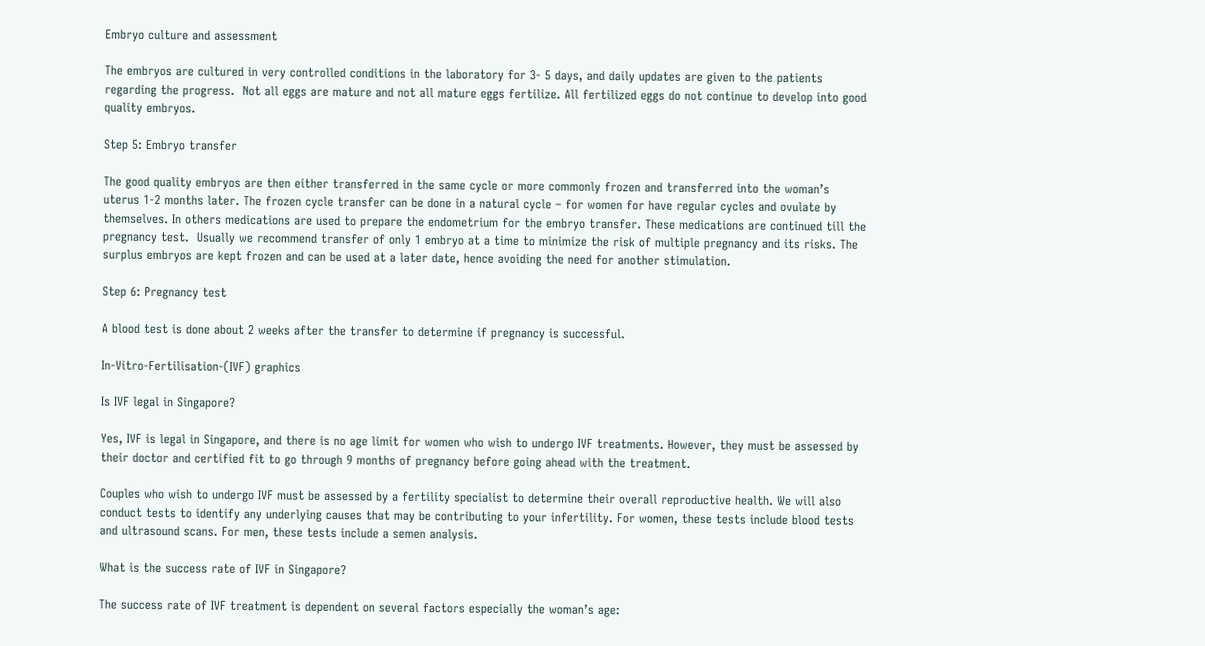Embryo culture and assessment

The embryos are cultured in very controlled conditions in the laboratory for 3- 5 days, and daily updates are given to the patients regarding the progress.  Not all eggs are mature and not all mature eggs fertilize. All fertilized eggs do not continue to develop into good quality embryos.

Step 5: Embryo transfer

The good quality embryos are then either transferred in the same cycle or more commonly frozen and transferred into the woman’s uterus 1-2 months later. The frozen cycle transfer can be done in a natural cycle – for women for have regular cycles and ovulate by themselves. In others medications are used to prepare the endometrium for the embryo transfer. These medications are continued till the pregnancy test.  Usually we recommend transfer of only 1 embryo at a time to minimize the risk of multiple pregnancy and its risks. The surplus embryos are kept frozen and can be used at a later date, hence avoiding the need for another stimulation.

Step 6: Pregnancy test

A blood test is done about 2 weeks after the transfer to determine if pregnancy is successful.

In-Vitro-Fertilisation-(IVF) graphics

Is IVF legal in Singapore?

Yes, IVF is legal in Singapore, and there is no age limit for women who wish to undergo IVF treatments. However, they must be assessed by their doctor and certified fit to go through 9 months of pregnancy before going ahead with the treatment.

Couples who wish to undergo IVF must be assessed by a fertility specialist to determine their overall reproductive health. We will also conduct tests to identify any underlying causes that may be contributing to your infertility. For women, these tests include blood tests and ultrasound scans. For men, these tests include a semen analysis.

What is the success rate of IVF in Singapore?

The success rate of IVF treatment is dependent on several factors especially the woman’s age: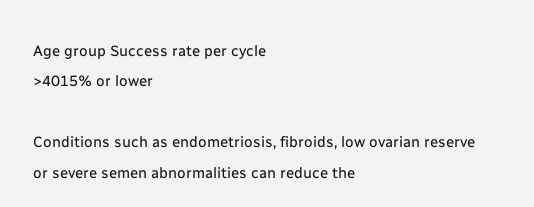Age group Success rate per cycle
>4015% or lower

Conditions such as endometriosis, fibroids, low ovarian reserve or severe semen abnormalities can reduce the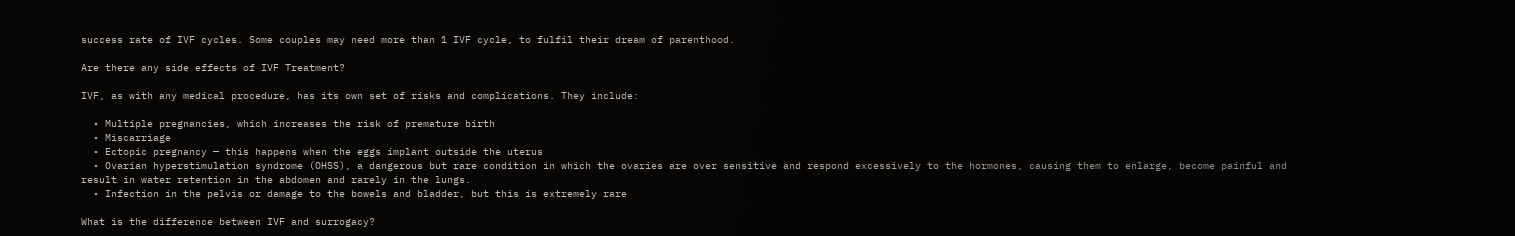success rate of IVF cycles. Some couples may need more than 1 IVF cycle, to fulfil their dream of parenthood.

Are there any side effects of IVF Treatment?

IVF, as with any medical procedure, has its own set of risks and complications. They include:

  • Multiple pregnancies, which increases the risk of premature birth
  • Miscarriage
  • Ectopic pregnancy — this happens when the eggs implant outside the uterus
  • Ovarian hyperstimulation syndrome (OHSS), a dangerous but rare condition in which the ovaries are over sensitive and respond excessively to the hormones, causing them to enlarge, become painful and result in water retention in the abdomen and rarely in the lungs.
  • Infection in the pelvis or damage to the bowels and bladder, but this is extremely rare

What is the difference between IVF and surrogacy?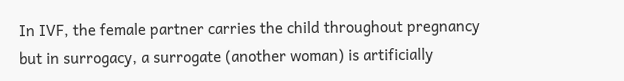In IVF, the female partner carries the child throughout pregnancy but in surrogacy, a surrogate (another woman) is artificially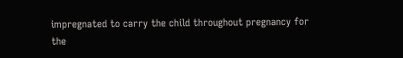impregnated to carry the child throughout pregnancy for the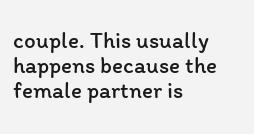couple. This usually happens because the female partner is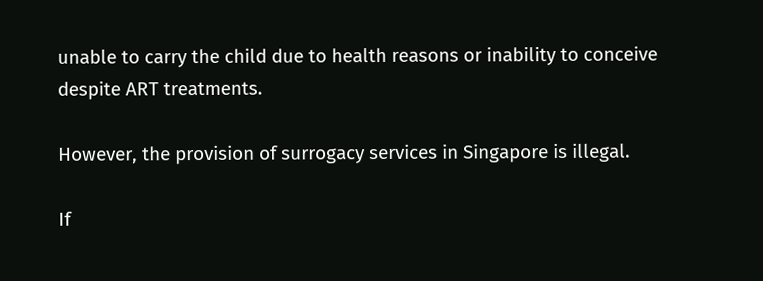unable to carry the child due to health reasons or inability to conceive despite ART treatments.

However, the provision of surrogacy services in Singapore is illegal.

If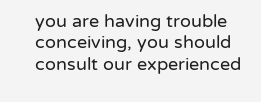you are having trouble conceiving, you should consult our experienced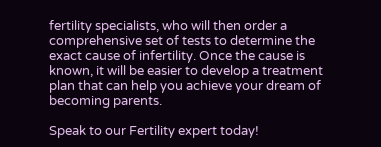fertility specialists, who will then order a comprehensive set of tests to determine the exact cause of infertility. Once the cause is known, it will be easier to develop a treatment plan that can help you achieve your dream of becoming parents.

Speak to our Fertility expert today!